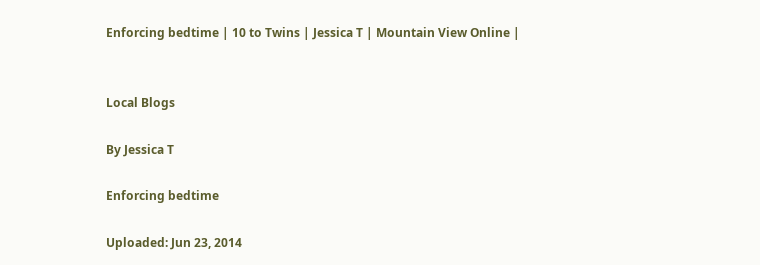Enforcing bedtime | 10 to Twins | Jessica T | Mountain View Online |


Local Blogs

By Jessica T

Enforcing bedtime

Uploaded: Jun 23, 2014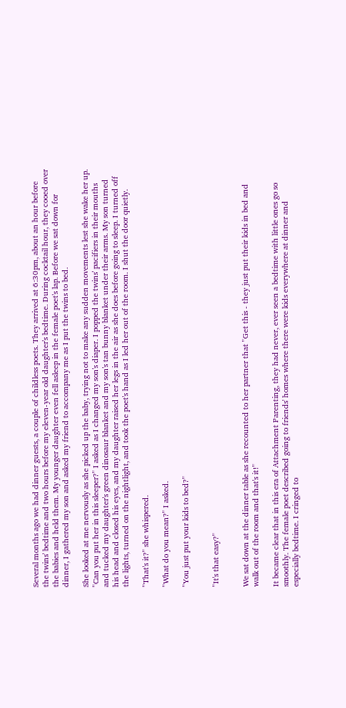Several months ago we had dinner guests, a couple of childless poets. They arrived at 6:30pm, about an hour before the twins' bedtime and two hours before my eleven-year old daughter's bedtime. During cocktail hour, they cooed over the babies and held them. My younger daughter even fell asleep in the female poet's lap. Before we sat down for dinner, I gathered my son and asked my friend to accompany me as I put the twins to bed.

She looked at me nervously as she picked up the baby, trying not to make any sudden movements lest she wake her up. "Can you put her in this sleeper?" I asked as I changed my son's diaper. I popped the twins' pacifiers in their mouths and tucked my daughter's green dinosaur blanket and my son's tan bunny blanket under their arms. My son turned his head and closed his eyes, and my daughter raised her legs in the air as she does before going to sleep. I turned off the lights, turned on the nightlight, and took the poet's hand as I led her out of the room. I shut the door quietly.

"That's it?" she whispered.

"What do you mean?" I asked.

"You just put your kids to bed?"


"It's that easy?"


We sat down at the dinner table as she recounted to her partner that "Get this - they just put their kids in bed and walk out of the room and that's it!"

It became clear that in this era of Attachment Parenting, they had never, ever seen a bedtime with little ones go so smoothly. The female poet described going to friends' homes where there were kids everywhere at dinner and especially bedtime. I cringed to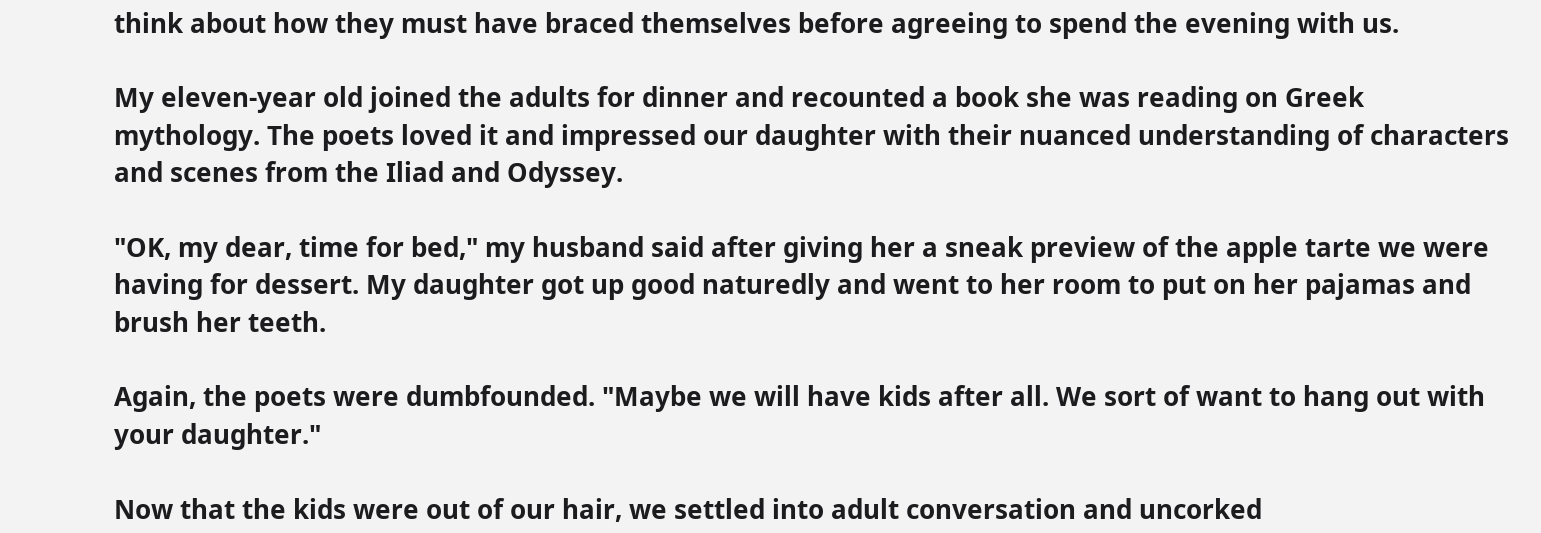think about how they must have braced themselves before agreeing to spend the evening with us.

My eleven-year old joined the adults for dinner and recounted a book she was reading on Greek mythology. The poets loved it and impressed our daughter with their nuanced understanding of characters and scenes from the Iliad and Odyssey.

"OK, my dear, time for bed," my husband said after giving her a sneak preview of the apple tarte we were having for dessert. My daughter got up good naturedly and went to her room to put on her pajamas and brush her teeth.

Again, the poets were dumbfounded. "Maybe we will have kids after all. We sort of want to hang out with your daughter."

Now that the kids were out of our hair, we settled into adult conversation and uncorked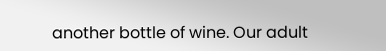another bottle of wine. Our adult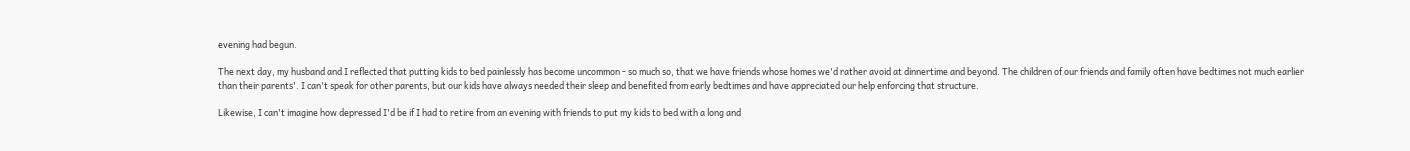evening had begun.

The next day, my husband and I reflected that putting kids to bed painlessly has become uncommon - so much so, that we have friends whose homes we'd rather avoid at dinnertime and beyond. The children of our friends and family often have bedtimes not much earlier than their parents'. I can't speak for other parents, but our kids have always needed their sleep and benefited from early bedtimes and have appreciated our help enforcing that structure.

Likewise, I can't imagine how depressed I'd be if I had to retire from an evening with friends to put my kids to bed with a long and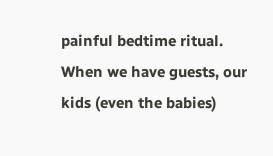painful bedtime ritual. When we have guests, our kids (even the babies)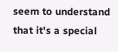seem to understand that it's a special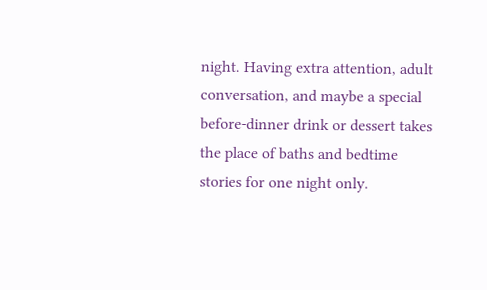night. Having extra attention, adult conversation, and maybe a special before-dinner drink or dessert takes the place of baths and bedtime stories for one night only.